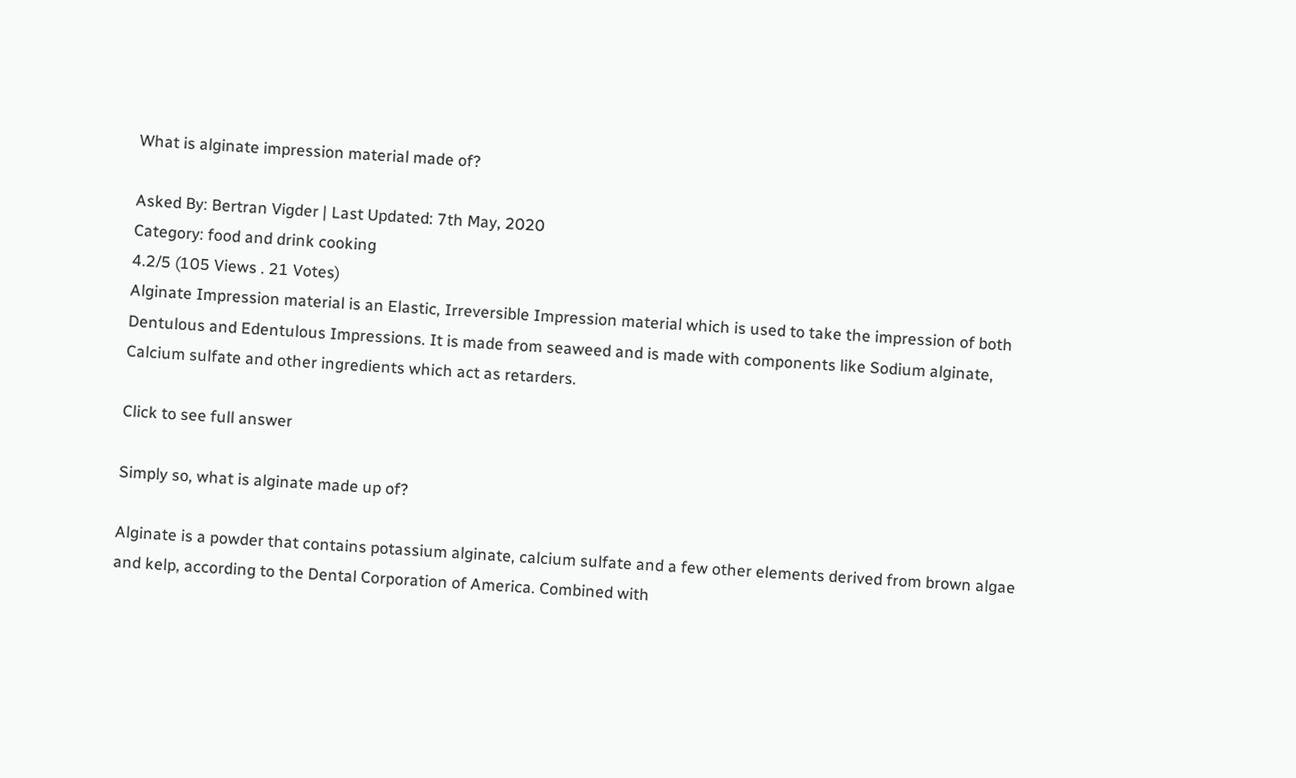What is alginate impression material made of?

Asked By: Bertran Vigder | Last Updated: 7th May, 2020
Category: food and drink cooking
4.2/5 (105 Views . 21 Votes)
Alginate Impression material is an Elastic, Irreversible Impression material which is used to take the impression of both Dentulous and Edentulous Impressions. It is made from seaweed and is made with components like Sodium alginate, Calcium sulfate and other ingredients which act as retarders.

Click to see full answer

Simply so, what is alginate made up of?

Alginate is a powder that contains potassium alginate, calcium sulfate and a few other elements derived from brown algae and kelp, according to the Dental Corporation of America. Combined with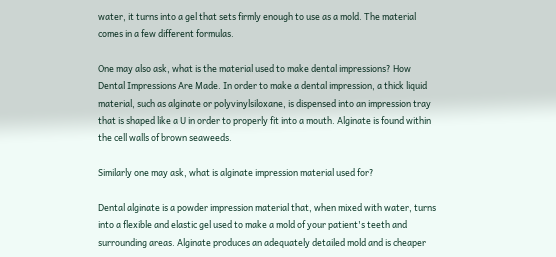water, it turns into a gel that sets firmly enough to use as a mold. The material comes in a few different formulas.

One may also ask, what is the material used to make dental impressions? How Dental Impressions Are Made. In order to make a dental impression, a thick liquid material, such as alginate or polyvinylsiloxane, is dispensed into an impression tray that is shaped like a U in order to properly fit into a mouth. Alginate is found within the cell walls of brown seaweeds.

Similarly one may ask, what is alginate impression material used for?

Dental alginate is a powder impression material that, when mixed with water, turns into a flexible and elastic gel used to make a mold of your patient's teeth and surrounding areas. Alginate produces an adequately detailed mold and is cheaper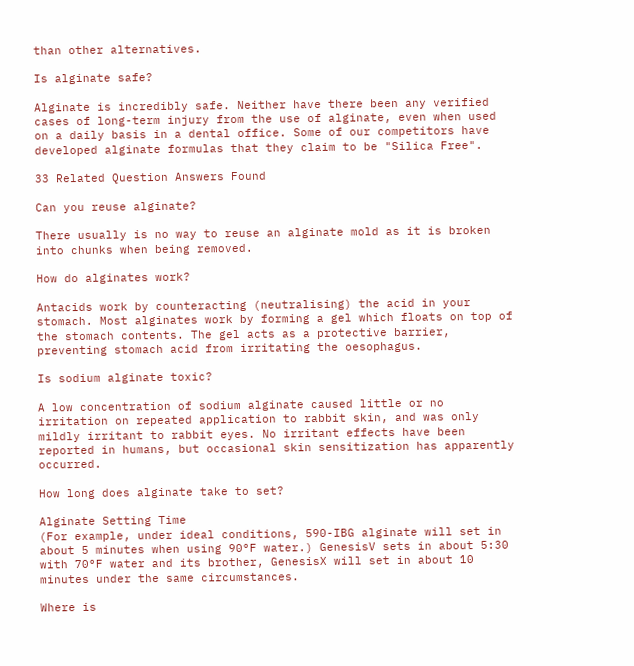than other alternatives.

Is alginate safe?

Alginate is incredibly safe. Neither have there been any verified cases of long-term injury from the use of alginate, even when used on a daily basis in a dental office. Some of our competitors have developed alginate formulas that they claim to be "Silica Free".

33 Related Question Answers Found

Can you reuse alginate?

There usually is no way to reuse an alginate mold as it is broken into chunks when being removed.

How do alginates work?

Antacids work by counteracting (neutralising) the acid in your stomach. Most alginates work by forming a gel which floats on top of the stomach contents. The gel acts as a protective barrier, preventing stomach acid from irritating the oesophagus.

Is sodium alginate toxic?

A low concentration of sodium alginate caused little or no irritation on repeated application to rabbit skin, and was only mildly irritant to rabbit eyes. No irritant effects have been reported in humans, but occasional skin sensitization has apparently occurred.

How long does alginate take to set?

Alginate Setting Time
(For example, under ideal conditions, 590-IBG alginate will set in about 5 minutes when using 90°F water.) GenesisV sets in about 5:30 with 70°F water and its brother, GenesisX will set in about 10 minutes under the same circumstances.

Where is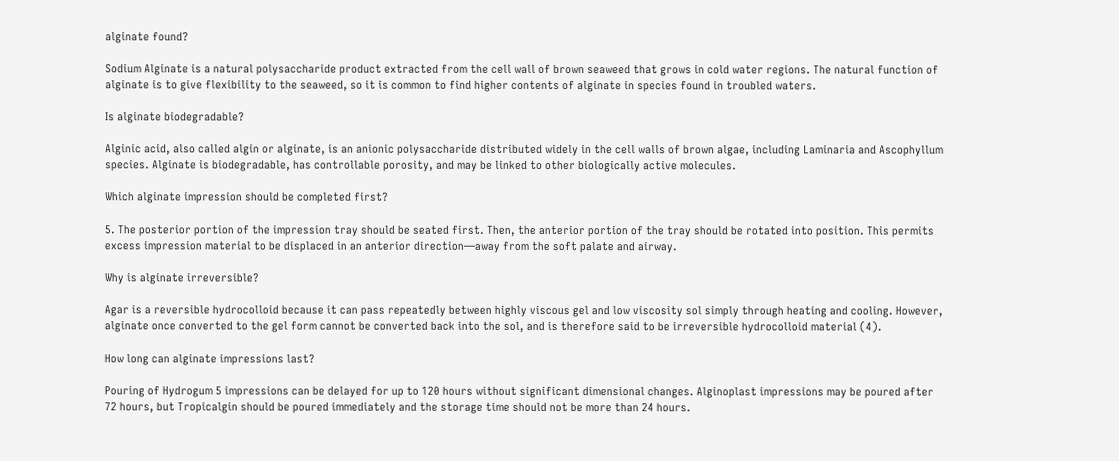alginate found?

Sodium Alginate is a natural polysaccharide product extracted from the cell wall of brown seaweed that grows in cold water regions. The natural function of alginate is to give flexibility to the seaweed, so it is common to find higher contents of alginate in species found in troubled waters.

Is alginate biodegradable?

Alginic acid, also called algin or alginate, is an anionic polysaccharide distributed widely in the cell walls of brown algae, including Laminaria and Ascophyllum species. Alginate is biodegradable, has controllable porosity, and may be linked to other biologically active molecules.

Which alginate impression should be completed first?

5. The posterior portion of the impression tray should be seated first. Then, the anterior portion of the tray should be rotated into position. This permits excess impression material to be displaced in an anterior direction—away from the soft palate and airway.

Why is alginate irreversible?

Agar is a reversible hydrocolloid because it can pass repeatedly between highly viscous gel and low viscosity sol simply through heating and cooling. However, alginate once converted to the gel form cannot be converted back into the sol, and is therefore said to be irreversible hydrocolloid material (4).

How long can alginate impressions last?

Pouring of Hydrogum 5 impressions can be delayed for up to 120 hours without significant dimensional changes. Alginoplast impressions may be poured after 72 hours, but Tropicalgin should be poured immediately and the storage time should not be more than 24 hours.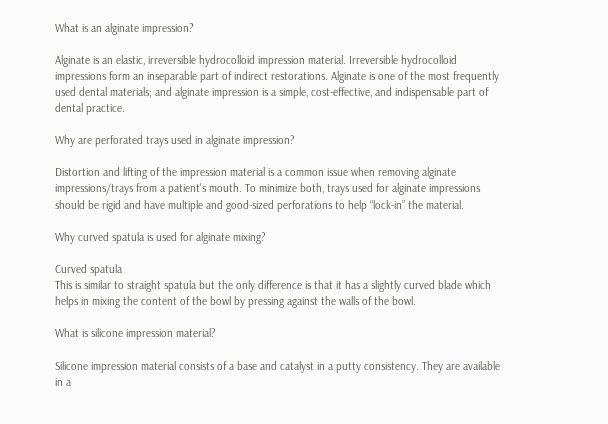What is an alginate impression?

Alginate is an elastic, irreversible hydrocolloid impression material. Irreversible hydrocolloid impressions form an inseparable part of indirect restorations. Alginate is one of the most frequently used dental materials; and alginate impression is a simple, cost-effective, and indispensable part of dental practice.

Why are perforated trays used in alginate impression?

Distortion and lifting of the impression material is a common issue when removing alginate impressions/trays from a patient's mouth. To minimize both, trays used for alginate impressions should be rigid and have multiple and good-sized perforations to help “lock-in” the material.

Why curved spatula is used for alginate mixing?

Curved spatula
This is similar to straight spatula but the only difference is that it has a slightly curved blade which helps in mixing the content of the bowl by pressing against the walls of the bowl.

What is silicone impression material?

Silicone impression material consists of a base and catalyst in a putty consistency. They are available in a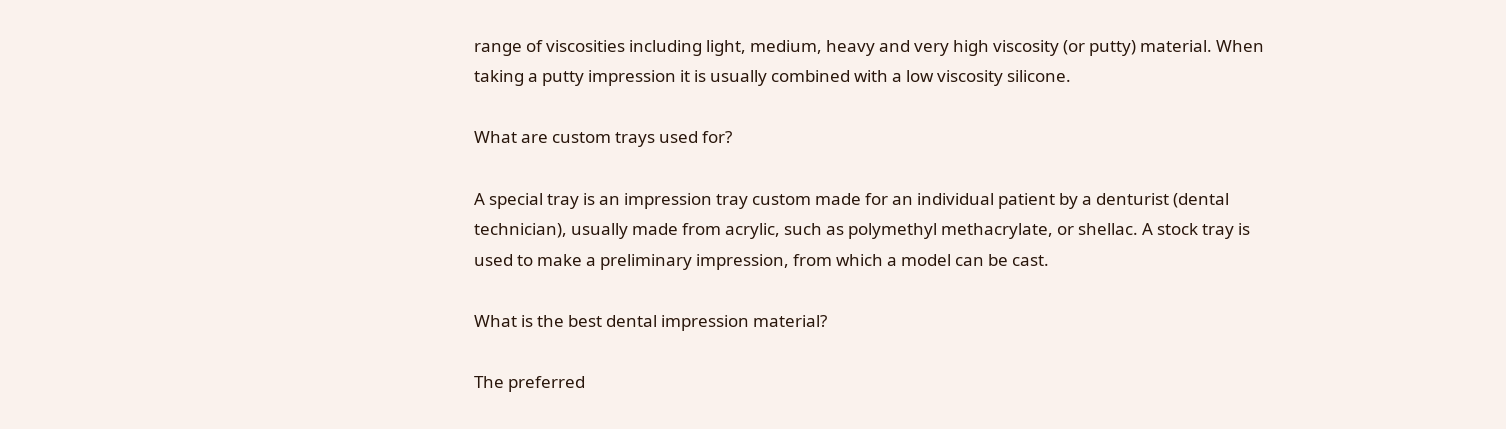range of viscosities including light, medium, heavy and very high viscosity (or putty) material. When taking a putty impression it is usually combined with a low viscosity silicone.

What are custom trays used for?

A special tray is an impression tray custom made for an individual patient by a denturist (dental technician), usually made from acrylic, such as polymethyl methacrylate, or shellac. A stock tray is used to make a preliminary impression, from which a model can be cast.

What is the best dental impression material?

The preferred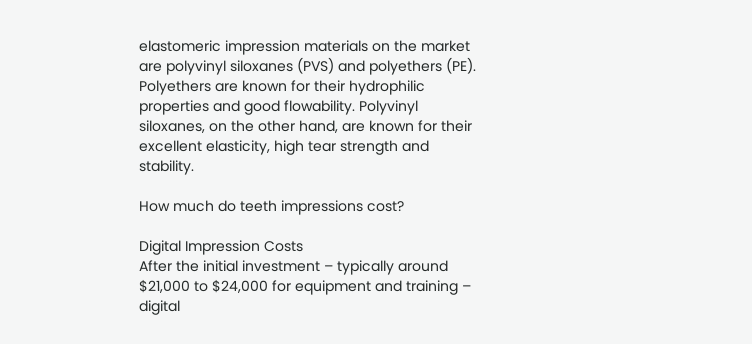elastomeric impression materials on the market are polyvinyl siloxanes (PVS) and polyethers (PE). Polyethers are known for their hydrophilic properties and good flowability. Polyvinyl siloxanes, on the other hand, are known for their excellent elasticity, high tear strength and stability.

How much do teeth impressions cost?

Digital Impression Costs
After the initial investment – typically around $21,000 to $24,000 for equipment and training – digital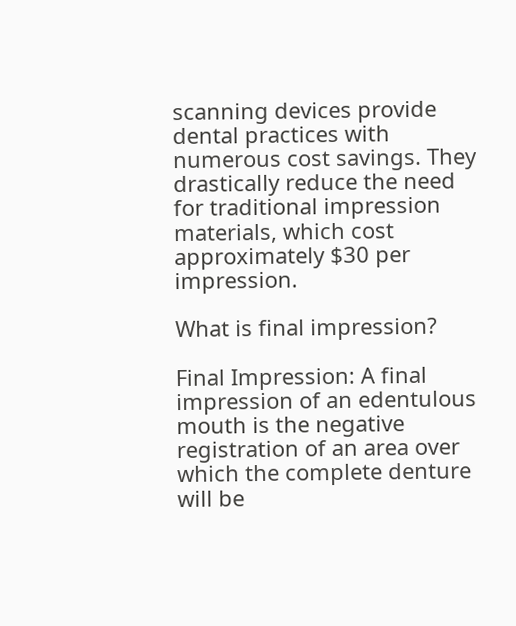scanning devices provide dental practices with numerous cost savings. They drastically reduce the need for traditional impression materials, which cost approximately $30 per impression.

What is final impression?

Final Impression: A final impression of an edentulous mouth is the negative registration of an area over which the complete denture will be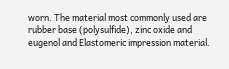worn. The material most commonly used are rubber base (polysulfide), zinc oxide and eugenol and Elastomeric impression material.